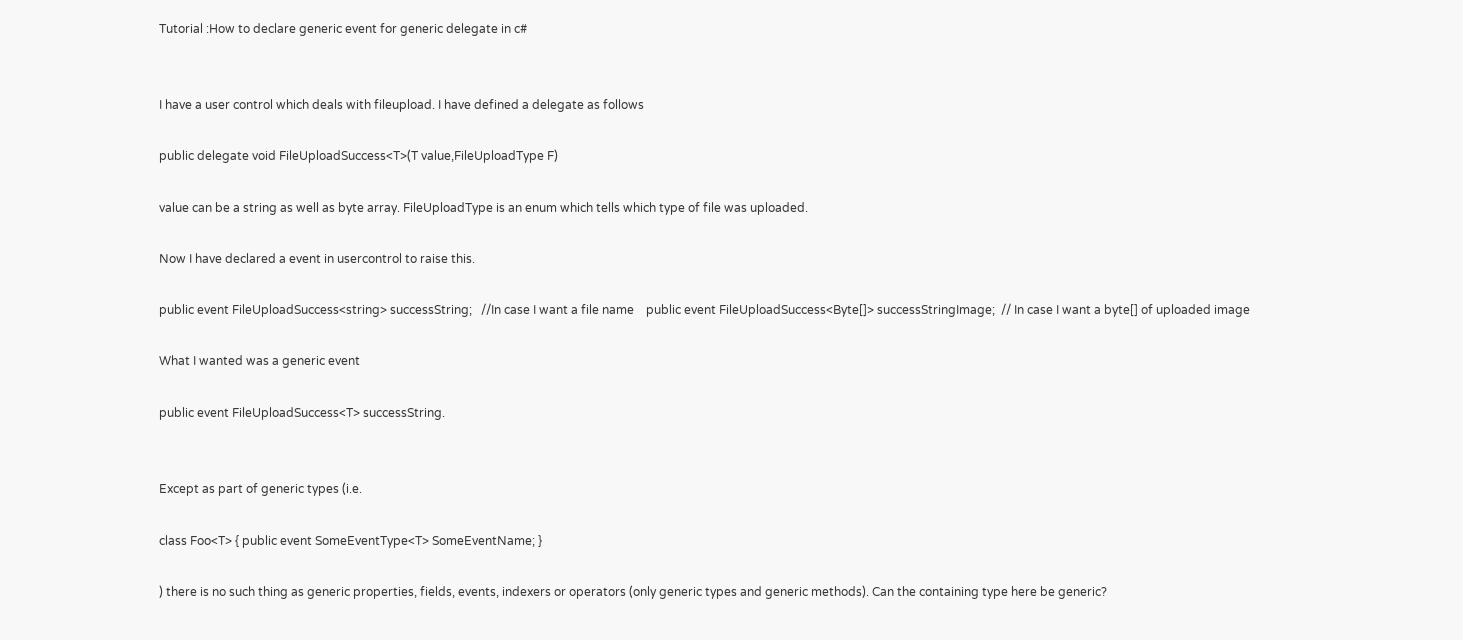Tutorial :How to declare generic event for generic delegate in c#


I have a user control which deals with fileupload. I have defined a delegate as follows

public delegate void FileUploadSuccess<T>(T value,FileUploadType F)

value can be a string as well as byte array. FileUploadType is an enum which tells which type of file was uploaded.

Now I have declared a event in usercontrol to raise this.

public event FileUploadSuccess<string> successString;   //In case I want a file name    public event FileUploadSuccess<Byte[]> successStringImage;  // In case I want a byte[] of uploaded image

What I wanted was a generic event

public event FileUploadSuccess<T> successString.


Except as part of generic types (i.e.

class Foo<T> { public event SomeEventType<T> SomeEventName; }

) there is no such thing as generic properties, fields, events, indexers or operators (only generic types and generic methods). Can the containing type here be generic?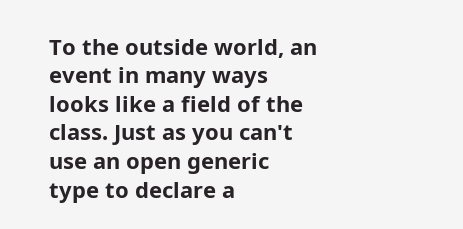To the outside world, an event in many ways looks like a field of the class. Just as you can't use an open generic type to declare a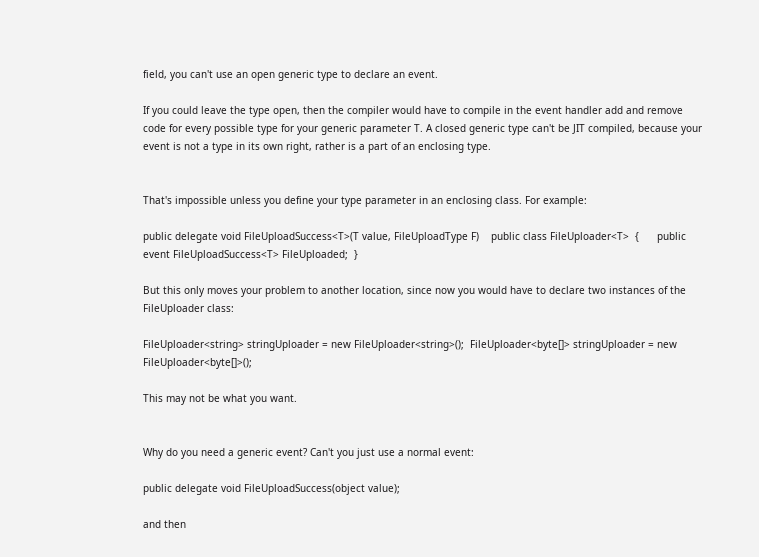field, you can't use an open generic type to declare an event.

If you could leave the type open, then the compiler would have to compile in the event handler add and remove code for every possible type for your generic parameter T. A closed generic type can't be JIT compiled, because your event is not a type in its own right, rather is a part of an enclosing type.


That's impossible unless you define your type parameter in an enclosing class. For example:

public delegate void FileUploadSuccess<T>(T value, FileUploadType F)    public class FileUploader<T>  {      public event FileUploadSuccess<T> FileUploaded;  }

But this only moves your problem to another location, since now you would have to declare two instances of the FileUploader class:

FileUploader<string> stringUploader = new FileUploader<string>();  FileUploader<byte[]> stringUploader = new FileUploader<byte[]>();

This may not be what you want.


Why do you need a generic event? Can't you just use a normal event:

public delegate void FileUploadSuccess(object value);

and then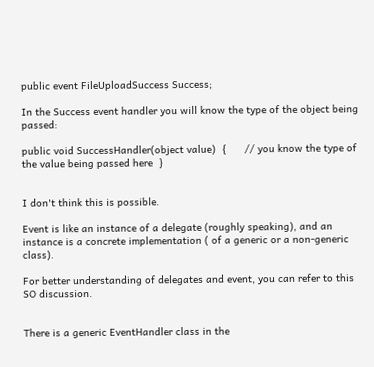public event FileUploadSuccess Success;

In the Success event handler you will know the type of the object being passed:

public void SuccessHandler(object value)  {      // you know the type of the value being passed here  }


I don't think this is possible.

Event is like an instance of a delegate (roughly speaking), and an instance is a concrete implementation ( of a generic or a non-generic class).

For better understanding of delegates and event, you can refer to this SO discussion.


There is a generic EventHandler class in the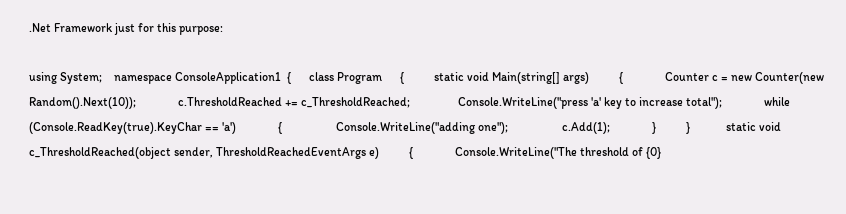.Net Framework just for this purpose:

using System;    namespace ConsoleApplication1  {      class Program      {          static void Main(string[] args)          {              Counter c = new Counter(new Random().Next(10));              c.ThresholdReached += c_ThresholdReached;                Console.WriteLine("press 'a' key to increase total");              while (Console.ReadKey(true).KeyChar == 'a')              {                  Console.WriteLine("adding one");                  c.Add(1);              }          }            static void c_ThresholdReached(object sender, ThresholdReachedEventArgs e)          {              Console.WriteLine("The threshold of {0}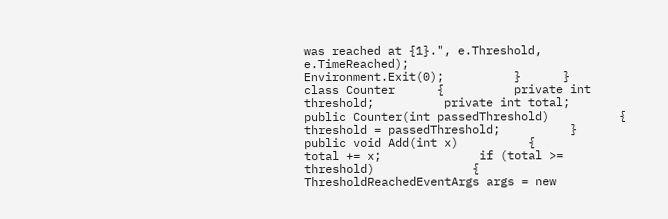was reached at {1}.", e.Threshold,  e.TimeReached);              Environment.Exit(0);          }      }        class Counter      {          private int threshold;          private int total;            public Counter(int passedThreshold)          {              threshold = passedThreshold;          }            public void Add(int x)          {              total += x;              if (total >= threshold)              {                  ThresholdReachedEventArgs args = new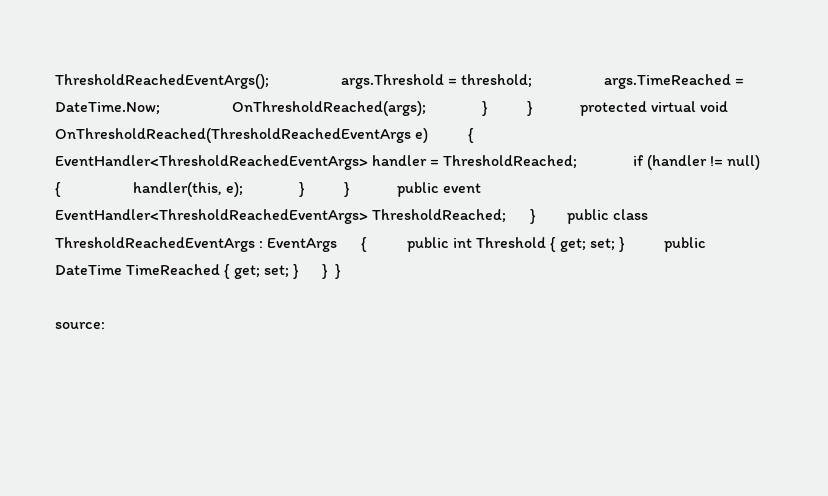ThresholdReachedEventArgs();                  args.Threshold = threshold;                  args.TimeReached = DateTime.Now;                  OnThresholdReached(args);              }          }            protected virtual void OnThresholdReached(ThresholdReachedEventArgs e)          {              EventHandler<ThresholdReachedEventArgs> handler = ThresholdReached;              if (handler != null)              {                  handler(this, e);              }          }            public event EventHandler<ThresholdReachedEventArgs> ThresholdReached;      }        public class ThresholdReachedEventArgs : EventArgs      {          public int Threshold { get; set; }          public DateTime TimeReached { get; set; }      }  }

source: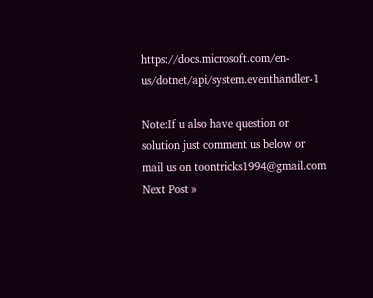https://docs.microsoft.com/en-us/dotnet/api/system.eventhandler-1

Note:If u also have question or solution just comment us below or mail us on toontricks1994@gmail.com
Next Post »